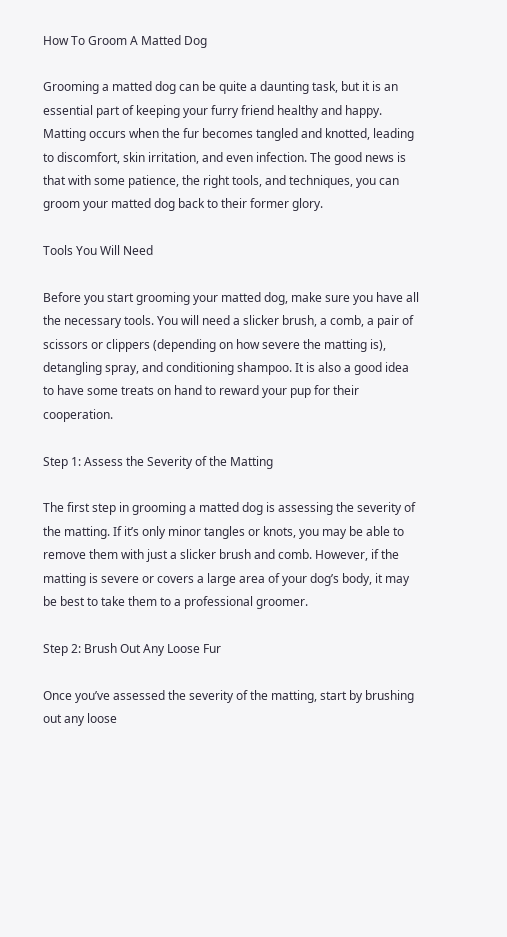How To Groom A Matted Dog

Grooming a matted dog can be quite a daunting task, but it is an essential part of keeping your furry friend healthy and happy. Matting occurs when the fur becomes tangled and knotted, leading to discomfort, skin irritation, and even infection. The good news is that with some patience, the right tools, and techniques, you can groom your matted dog back to their former glory.

Tools You Will Need

Before you start grooming your matted dog, make sure you have all the necessary tools. You will need a slicker brush, a comb, a pair of scissors or clippers (depending on how severe the matting is), detangling spray, and conditioning shampoo. It is also a good idea to have some treats on hand to reward your pup for their cooperation.

Step 1: Assess the Severity of the Matting

The first step in grooming a matted dog is assessing the severity of the matting. If it’s only minor tangles or knots, you may be able to remove them with just a slicker brush and comb. However, if the matting is severe or covers a large area of your dog’s body, it may be best to take them to a professional groomer.

Step 2: Brush Out Any Loose Fur

Once you’ve assessed the severity of the matting, start by brushing out any loose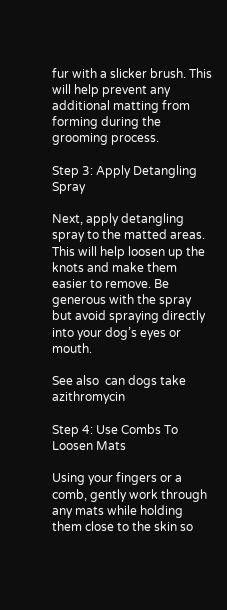fur with a slicker brush. This will help prevent any additional matting from forming during the grooming process.

Step 3: Apply Detangling Spray

Next, apply detangling spray to the matted areas. This will help loosen up the knots and make them easier to remove. Be generous with the spray but avoid spraying directly into your dog’s eyes or mouth.

See also  can dogs take azithromycin

Step 4: Use Combs To Loosen Mats

Using your fingers or a comb, gently work through any mats while holding them close to the skin so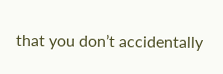that you don’t accidentally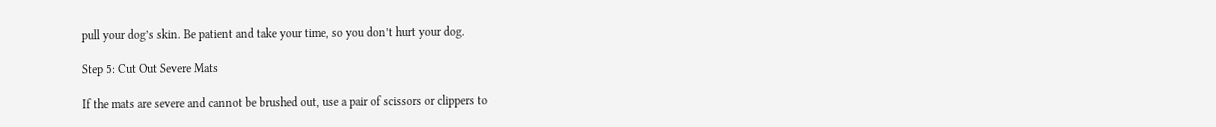pull your dog’s skin. Be patient and take your time, so you don’t hurt your dog.

Step 5: Cut Out Severe Mats

If the mats are severe and cannot be brushed out, use a pair of scissors or clippers to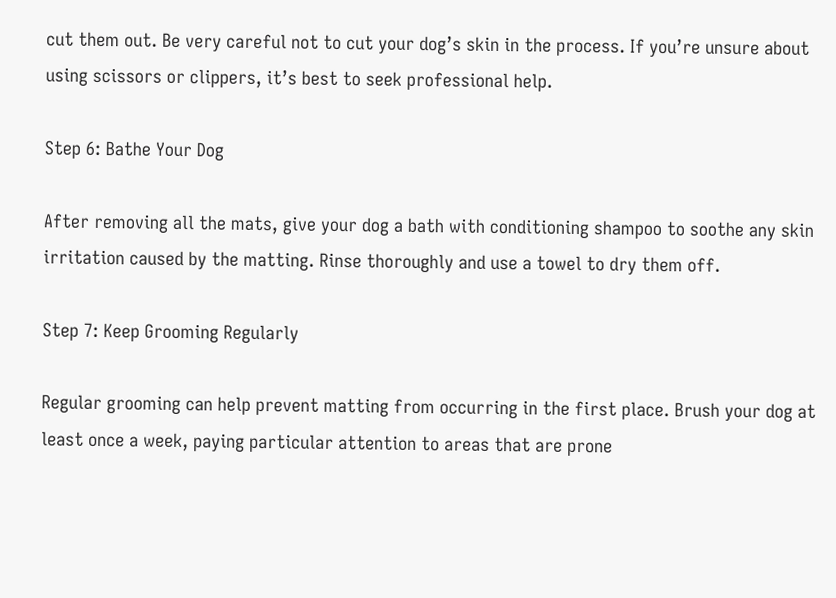cut them out. Be very careful not to cut your dog’s skin in the process. If you’re unsure about using scissors or clippers, it’s best to seek professional help.

Step 6: Bathe Your Dog

After removing all the mats, give your dog a bath with conditioning shampoo to soothe any skin irritation caused by the matting. Rinse thoroughly and use a towel to dry them off.

Step 7: Keep Grooming Regularly

Regular grooming can help prevent matting from occurring in the first place. Brush your dog at least once a week, paying particular attention to areas that are prone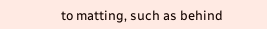to matting, such as behind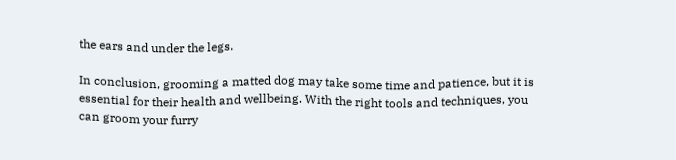the ears and under the legs.

In conclusion, grooming a matted dog may take some time and patience, but it is essential for their health and wellbeing. With the right tools and techniques, you can groom your furry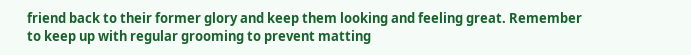friend back to their former glory and keep them looking and feeling great. Remember to keep up with regular grooming to prevent matting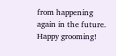from happening again in the future. Happy grooming!